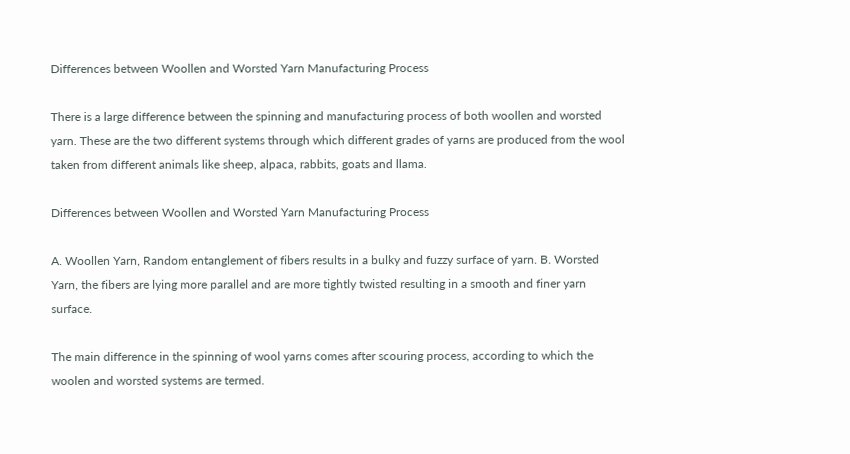Differences between Woollen and Worsted Yarn Manufacturing Process

There is a large difference between the spinning and manufacturing process of both woollen and worsted yarn. These are the two different systems through which different grades of yarns are produced from the wool taken from different animals like sheep, alpaca, rabbits, goats and llama.

Differences between Woollen and Worsted Yarn Manufacturing Process

A. Woollen Yarn, Random entanglement of fibers results in a bulky and fuzzy surface of yarn. B. Worsted Yarn, the fibers are lying more parallel and are more tightly twisted resulting in a smooth and finer yarn surface.

The main difference in the spinning of wool yarns comes after scouring process, according to which the woolen and worsted systems are termed.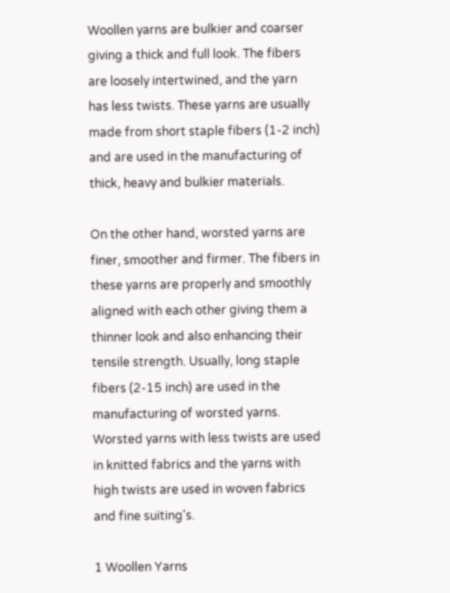Woollen yarns are bulkier and coarser giving a thick and full look. The fibers are loosely intertwined, and the yarn has less twists. These yarns are usually made from short staple fibers (1-2 inch) and are used in the manufacturing of thick, heavy and bulkier materials.

On the other hand, worsted yarns are finer, smoother and firmer. The fibers in these yarns are properly and smoothly aligned with each other giving them a thinner look and also enhancing their tensile strength. Usually, long staple fibers (2-15 inch) are used in the manufacturing of worsted yarns. Worsted yarns with less twists are used in knitted fabrics and the yarns with high twists are used in woven fabrics and fine suiting's.

1 Woollen Yarns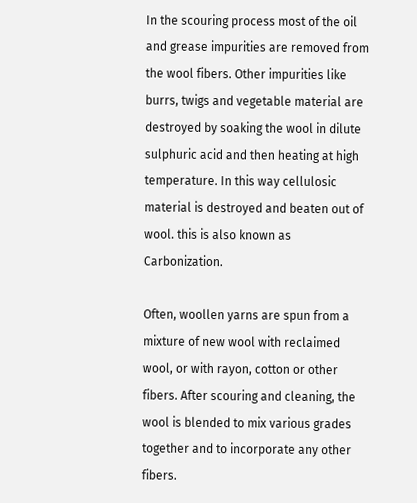In the scouring process most of the oil and grease impurities are removed from the wool fibers. Other impurities like burrs, twigs and vegetable material are destroyed by soaking the wool in dilute sulphuric acid and then heating at high temperature. In this way cellulosic material is destroyed and beaten out of wool. this is also known as Carbonization.

Often, woollen yarns are spun from a mixture of new wool with reclaimed wool, or with rayon, cotton or other fibers. After scouring and cleaning, the wool is blended to mix various grades together and to incorporate any other fibers.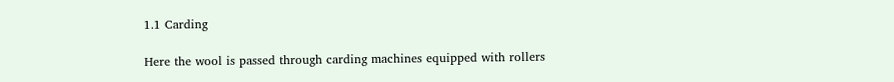1.1 Carding

Here the wool is passed through carding machines equipped with rollers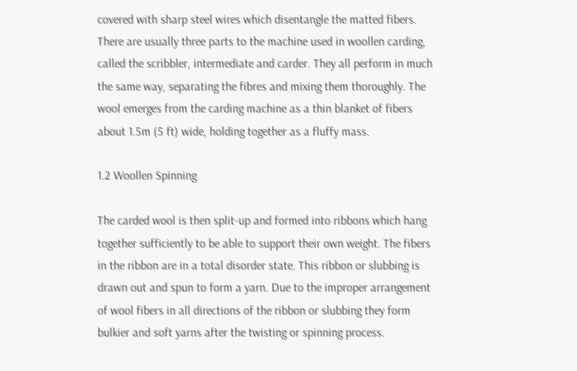covered with sharp steel wires which disentangle the matted fibers. There are usually three parts to the machine used in woollen carding, called the scribbler, intermediate and carder. They all perform in much the same way, separating the fibres and mixing them thoroughly. The wool emerges from the carding machine as a thin blanket of fibers about 1.5m (5 ft) wide, holding together as a fluffy mass.

1.2 Woollen Spinning

The carded wool is then split-up and formed into ribbons which hang together sufficiently to be able to support their own weight. The fibers in the ribbon are in a total disorder state. This ribbon or slubbing is drawn out and spun to form a yarn. Due to the improper arrangement of wool fibers in all directions of the ribbon or slubbing they form bulkier and soft yarns after the twisting or spinning process.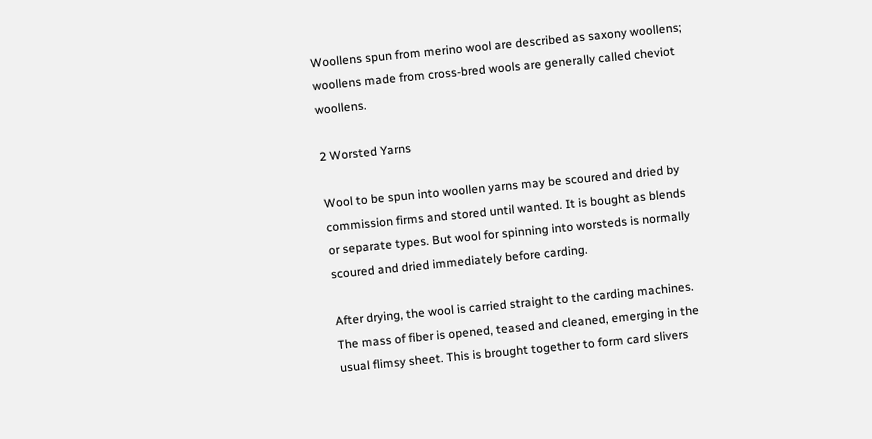Woollens spun from merino wool are described as saxony woollens; woollens made from cross-bred wools are generally called cheviot woollens.

2 Worsted Yarns

Wool to be spun into woollen yarns may be scoured and dried by commission firms and stored until wanted. It is bought as blends or separate types. But wool for spinning into worsteds is normally scoured and dried immediately before carding.

After drying, the wool is carried straight to the carding machines. The mass of fiber is opened, teased and cleaned, emerging in the usual flimsy sheet. This is brought together to form card slivers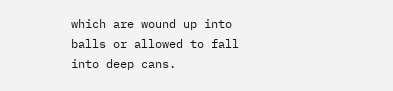which are wound up into balls or allowed to fall into deep cans.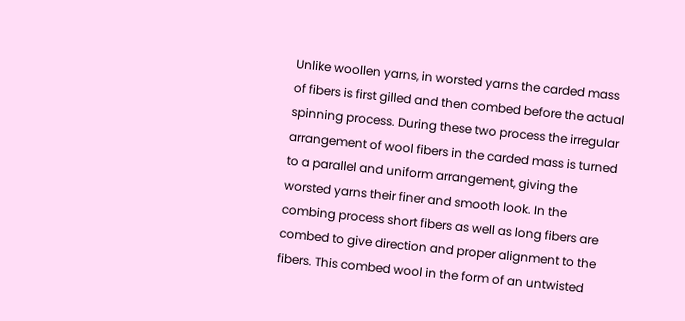Unlike woollen yarns, in worsted yarns the carded mass of fibers is first gilled and then combed before the actual spinning process. During these two process the irregular arrangement of wool fibers in the carded mass is turned to a parallel and uniform arrangement, giving the worsted yarns their finer and smooth look. In the combing process short fibers as well as long fibers are combed to give direction and proper alignment to the fibers. This combed wool in the form of an untwisted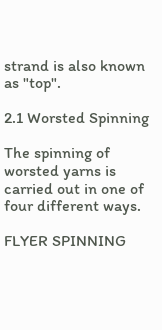strand is also known as "top".

2.1 Worsted Spinning

The spinning of worsted yarns is carried out in one of four different ways.

FLYER SPINNING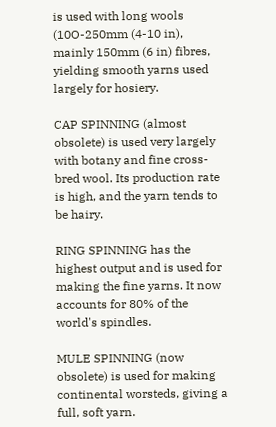is used with long wools (10O-250mm (4-10 in), mainly 150mm (6 in) fibres, yielding smooth yarns used largely for hosiery.

CAP SPINNING (almost obsolete) is used very largely with botany and fine cross-bred wool. Its production rate is high, and the yarn tends to be hairy.

RING SPINNING has the highest output and is used for making the fine yarns. It now accounts for 80% of the world's spindles.

MULE SPINNING (now obsolete) is used for making continental worsteds, giving a full, soft yarn.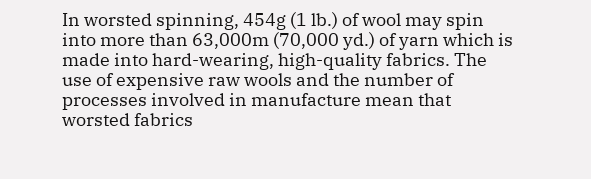In worsted spinning, 454g (1 lb.) of wool may spin into more than 63,000m (70,000 yd.) of yarn which is made into hard-wearing, high-quality fabrics. The use of expensive raw wools and the number of processes involved in manufacture mean that worsted fabrics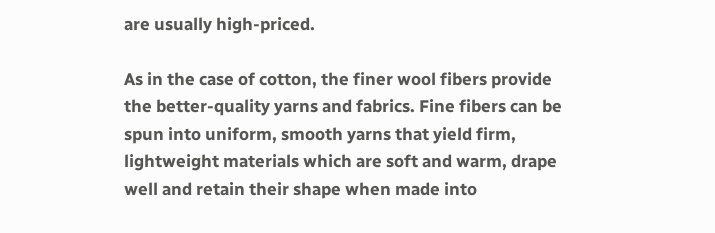are usually high-priced.

As in the case of cotton, the finer wool fibers provide the better-quality yarns and fabrics. Fine fibers can be spun into uniform, smooth yarns that yield firm, lightweight materials which are soft and warm, drape well and retain their shape when made into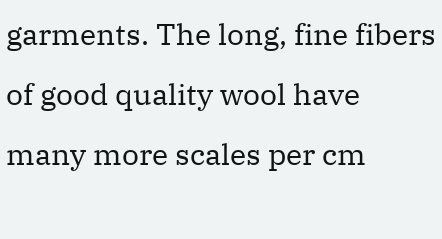garments. The long, fine fibers of good quality wool have many more scales per cm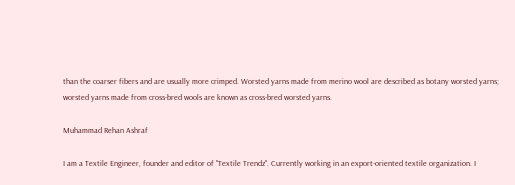than the coarser fibers and are usually more crimped. Worsted yarns made from merino wool are described as botany worsted yarns; worsted yarns made from cross-bred wools are known as cross-bred worsted yarns.

Muhammad Rehan Ashraf

I am a Textile Engineer, founder and editor of "Textile Trendz". Currently working in an export-oriented textile organization. I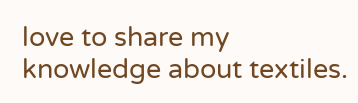love to share my knowledge about textiles.